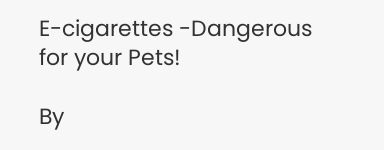E-cigarettes -Dangerous for your Pets!

By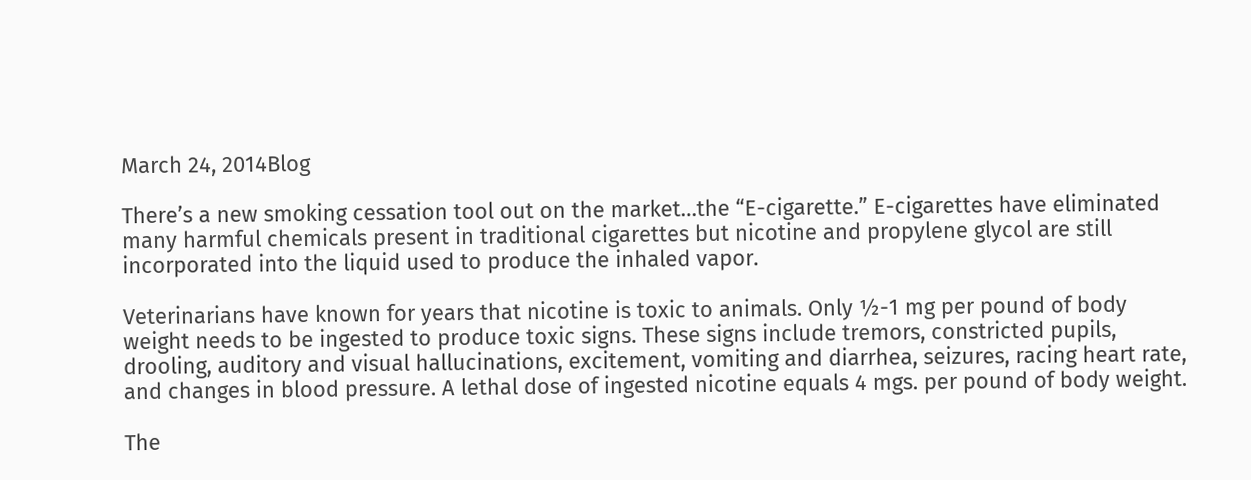March 24, 2014Blog

There’s a new smoking cessation tool out on the market…the “E-cigarette.” E-cigarettes have eliminated many harmful chemicals present in traditional cigarettes but nicotine and propylene glycol are still incorporated into the liquid used to produce the inhaled vapor.

Veterinarians have known for years that nicotine is toxic to animals. Only ½-1 mg per pound of body weight needs to be ingested to produce toxic signs. These signs include tremors, constricted pupils, drooling, auditory and visual hallucinations, excitement, vomiting and diarrhea, seizures, racing heart rate, and changes in blood pressure. A lethal dose of ingested nicotine equals 4 mgs. per pound of body weight.

The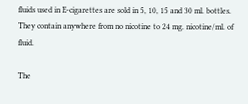fluids used in E-cigarettes are sold in 5, 10, 15 and 30 ml. bottles. They contain anywhere from no nicotine to 24 mg. nicotine/ml. of fluid.

The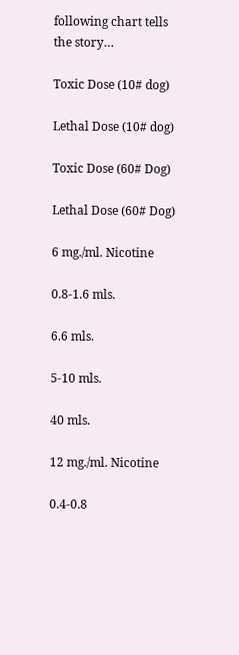following chart tells the story…

Toxic Dose (10# dog)

Lethal Dose (10# dog)

Toxic Dose (60# Dog)

Lethal Dose (60# Dog)

6 mg./ml. Nicotine

0.8-1.6 mls.

6.6 mls.

5-10 mls.

40 mls.

12 mg./ml. Nicotine

0.4-0.8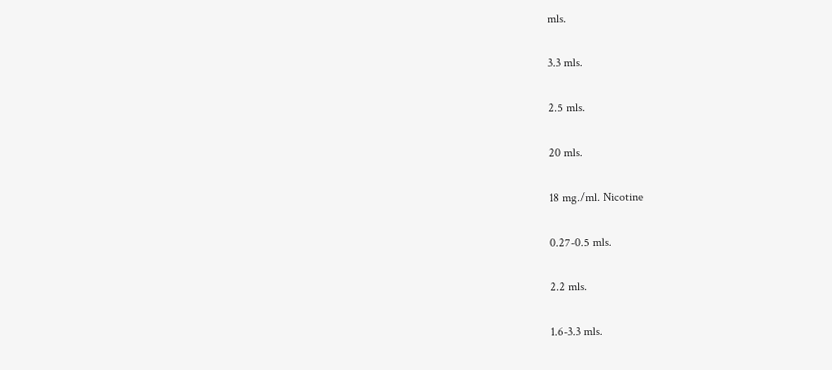mls.

3.3 mls.

2.5 mls.

20 mls.

18 mg./ml. Nicotine

0.27-0.5 mls.

2.2 mls.

1.6-3.3 mls.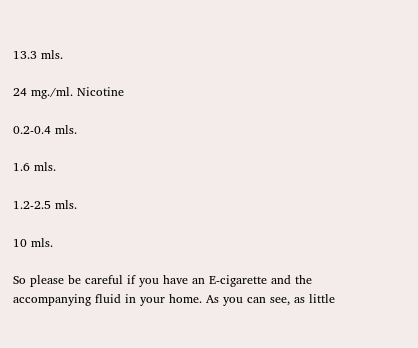13.3 mls.

24 mg./ml. Nicotine

0.2-0.4 mls.

1.6 mls.

1.2-2.5 mls.

10 mls.

So please be careful if you have an E-cigarette and the accompanying fluid in your home. As you can see, as little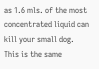as 1.6 mls. of the most concentrated liquid can kill your small dog. This is the same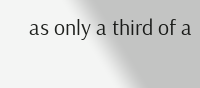as only a third of a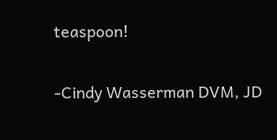teaspoon!

-Cindy Wasserman DVM, JD